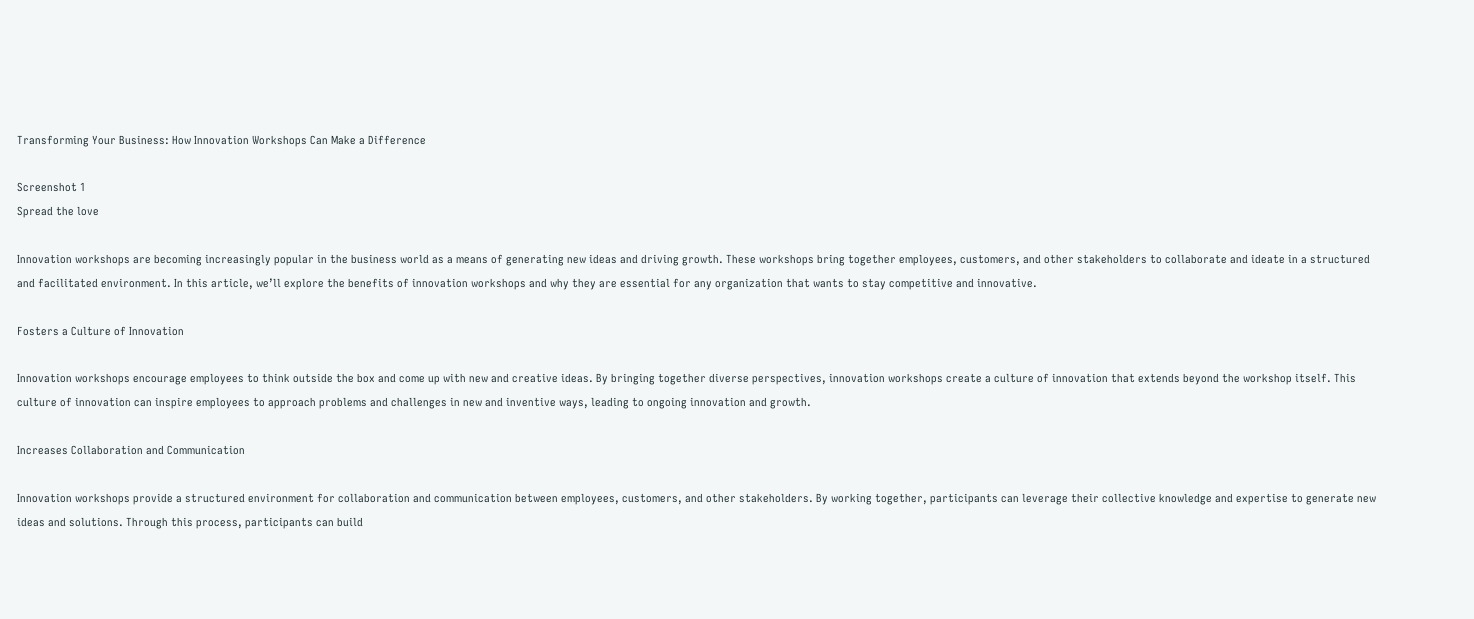Transforming Your Business: How Innovation Workshops Can Make a Difference

Screenshot 1
Spread the love

Innovation workshops are becoming increasingly popular in the business world as a means of generating new ideas and driving growth. These workshops bring together employees, customers, and other stakeholders to collaborate and ideate in a structured and facilitated environment. In this article, we’ll explore the benefits of innovation workshops and why they are essential for any organization that wants to stay competitive and innovative.

Fosters a Culture of Innovation

Innovation workshops encourage employees to think outside the box and come up with new and creative ideas. By bringing together diverse perspectives, innovation workshops create a culture of innovation that extends beyond the workshop itself. This culture of innovation can inspire employees to approach problems and challenges in new and inventive ways, leading to ongoing innovation and growth.

Increases Collaboration and Communication

Innovation workshops provide a structured environment for collaboration and communication between employees, customers, and other stakeholders. By working together, participants can leverage their collective knowledge and expertise to generate new ideas and solutions. Through this process, participants can build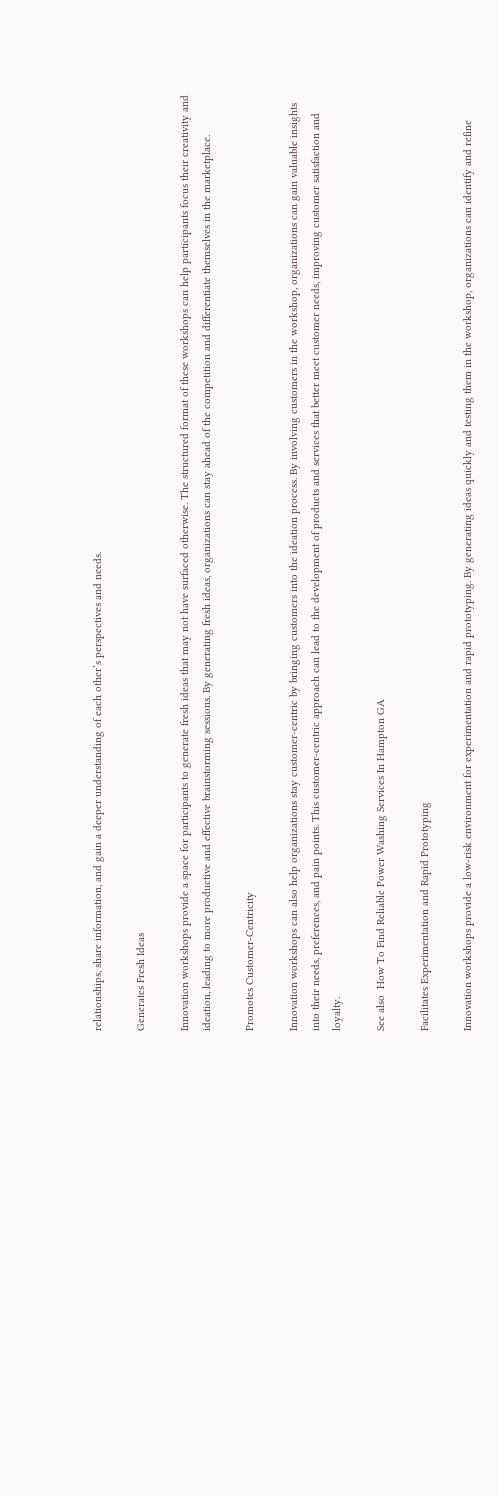relationships, share information, and gain a deeper understanding of each other’s perspectives and needs.

Generates Fresh Ideas

Innovation workshops provide a space for participants to generate fresh ideas that may not have surfaced otherwise. The structured format of these workshops can help participants focus their creativity and ideation, leading to more productive and effective brainstorming sessions. By generating fresh ideas, organizations can stay ahead of the competition and differentiate themselves in the marketplace.

Promotes Customer-Centricity

Innovation workshops can also help organizations stay customer-centric by bringing customers into the ideation process. By involving customers in the workshop, organizations can gain valuable insights into their needs, preferences, and pain points. This customer-centric approach can lead to the development of products and services that better meet customer needs, improving customer satisfaction and loyalty.

See also  How To Find Reliable Power Washing Services In Hampton GA

Facilitates Experimentation and Rapid Prototyping

Innovation workshops provide a low-risk environment for experimentation and rapid prototyping. By generating ideas quickly and testing them in the workshop, organizations can identify and refine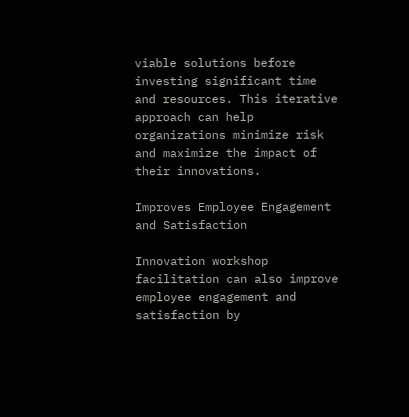viable solutions before investing significant time and resources. This iterative approach can help organizations minimize risk and maximize the impact of their innovations.

Improves Employee Engagement and Satisfaction

Innovation workshop facilitation can also improve employee engagement and satisfaction by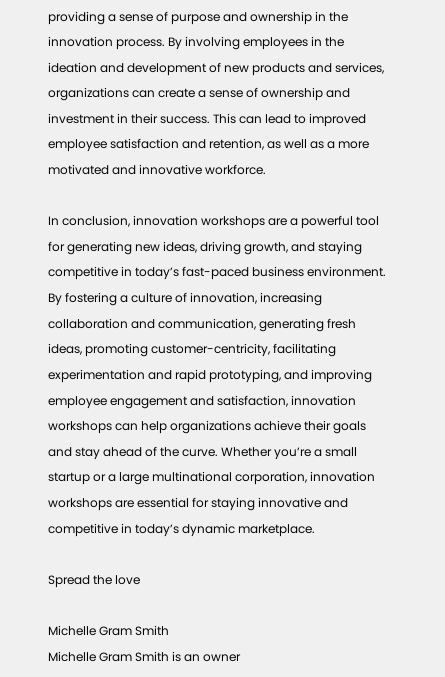providing a sense of purpose and ownership in the innovation process. By involving employees in the ideation and development of new products and services, organizations can create a sense of ownership and investment in their success. This can lead to improved employee satisfaction and retention, as well as a more motivated and innovative workforce.

In conclusion, innovation workshops are a powerful tool for generating new ideas, driving growth, and staying competitive in today’s fast-paced business environment. By fostering a culture of innovation, increasing collaboration and communication, generating fresh ideas, promoting customer-centricity, facilitating experimentation and rapid prototyping, and improving employee engagement and satisfaction, innovation workshops can help organizations achieve their goals and stay ahead of the curve. Whether you’re a small startup or a large multinational corporation, innovation workshops are essential for staying innovative and competitive in today’s dynamic marketplace.

Spread the love

Michelle Gram Smith
Michelle Gram Smith is an owner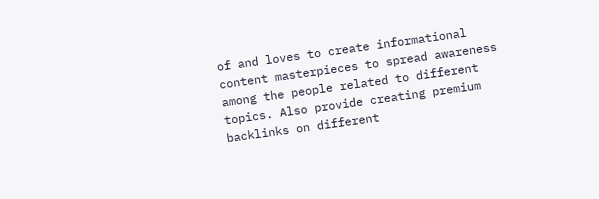of and loves to create informational content masterpieces to spread awareness among the people related to different topics. Also provide creating premium backlinks on different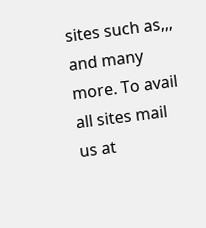sites such as,,, and many more. To avail all sites mail us at